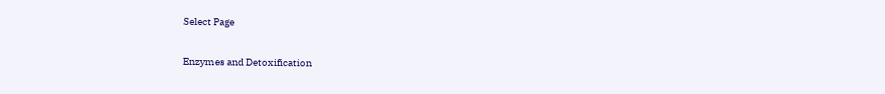Select Page

Enzymes and Detoxification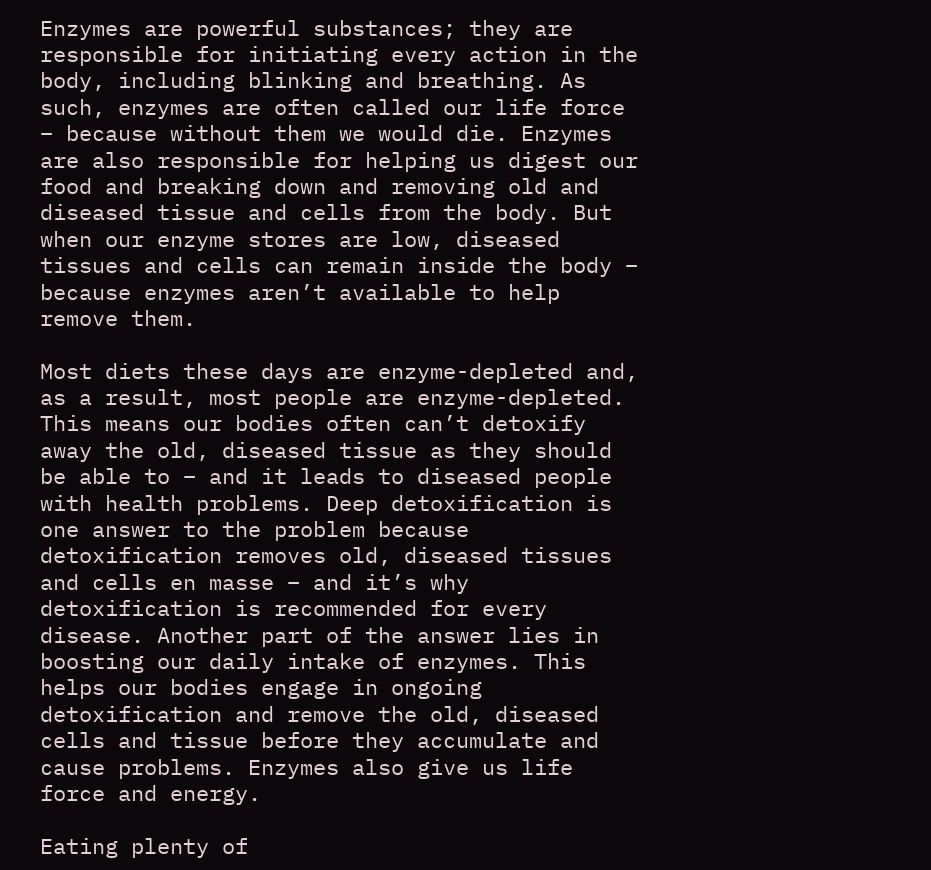Enzymes are powerful substances; they are responsible for initiating every action in the body, including blinking and breathing. As such, enzymes are often called our life force – because without them we would die. Enzymes are also responsible for helping us digest our food and breaking down and removing old and diseased tissue and cells from the body. But when our enzyme stores are low, diseased tissues and cells can remain inside the body – because enzymes aren’t available to help remove them.

Most diets these days are enzyme-depleted and, as a result, most people are enzyme-depleted. This means our bodies often can’t detoxify away the old, diseased tissue as they should be able to – and it leads to diseased people with health problems. Deep detoxification is one answer to the problem because detoxification removes old, diseased tissues and cells en masse – and it’s why detoxification is recommended for every disease. Another part of the answer lies in boosting our daily intake of enzymes. This helps our bodies engage in ongoing detoxification and remove the old, diseased cells and tissue before they accumulate and cause problems. Enzymes also give us life force and energy.

Eating plenty of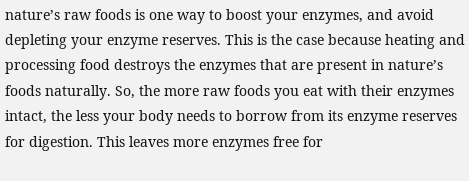nature’s raw foods is one way to boost your enzymes, and avoid depleting your enzyme reserves. This is the case because heating and processing food destroys the enzymes that are present in nature’s foods naturally. So, the more raw foods you eat with their enzymes intact, the less your body needs to borrow from its enzyme reserves for digestion. This leaves more enzymes free for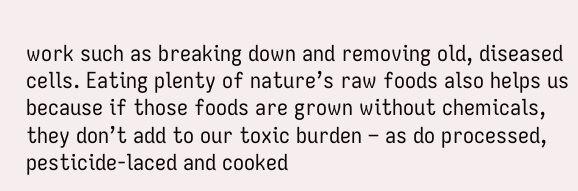work such as breaking down and removing old, diseased cells. Eating plenty of nature’s raw foods also helps us because if those foods are grown without chemicals, they don’t add to our toxic burden – as do processed, pesticide-laced and cooked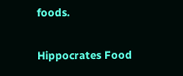foods.

Hippocrates Food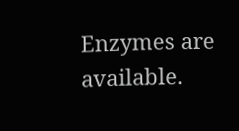Enzymes are available.